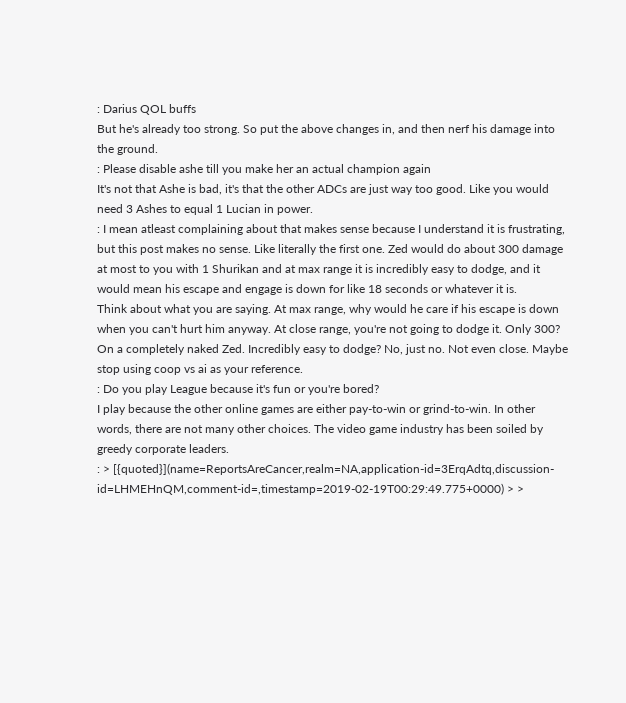: Darius QOL buffs
But he's already too strong. So put the above changes in, and then nerf his damage into the ground.
: Please disable ashe till you make her an actual champion again
It's not that Ashe is bad, it's that the other ADCs are just way too good. Like you would need 3 Ashes to equal 1 Lucian in power.
: I mean atleast complaining about that makes sense because I understand it is frustrating, but this post makes no sense. Like literally the first one. Zed would do about 300 damage at most to you with 1 Shurikan and at max range it is incredibly easy to dodge, and it would mean his escape and engage is down for like 18 seconds or whatever it is.
Think about what you are saying. At max range, why would he care if his escape is down when you can't hurt him anyway. At close range, you're not going to dodge it. Only 300? On a completely naked Zed. Incredibly easy to dodge? No, just no. Not even close. Maybe stop using coop vs ai as your reference.
: Do you play League because it's fun or you're bored?
I play because the other online games are either pay-to-win or grind-to-win. In other words, there are not many other choices. The video game industry has been soiled by greedy corporate leaders.
: > [{quoted}](name=ReportsAreCancer,realm=NA,application-id=3ErqAdtq,discussion-id=LHMEHnQM,comment-id=,timestamp=2019-02-19T00:29:49.775+0000) > >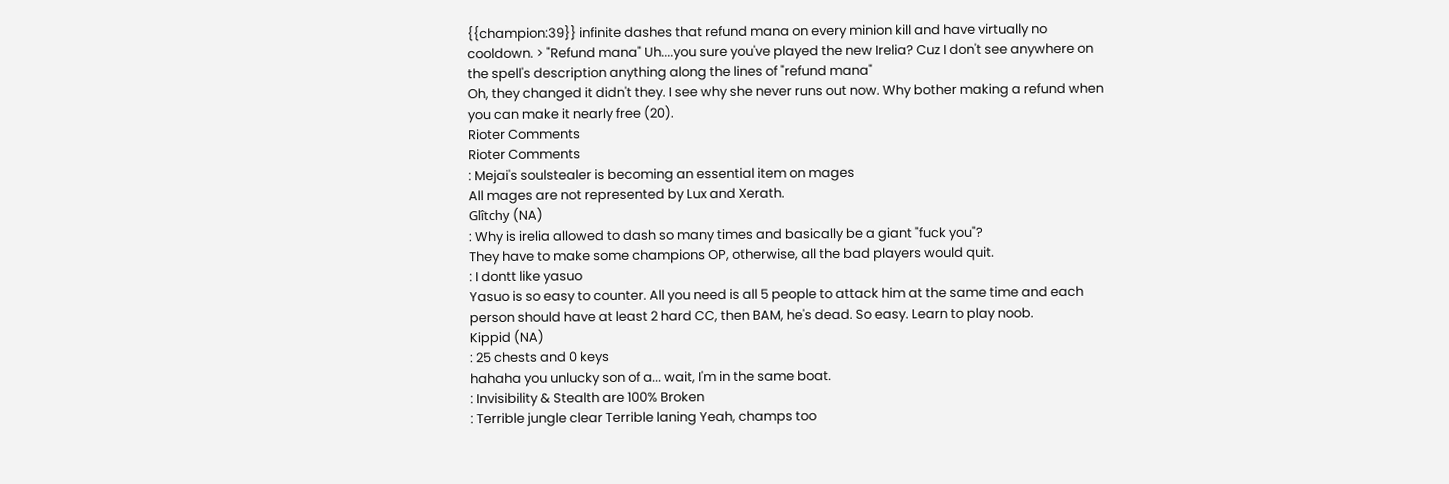{{champion:39}} infinite dashes that refund mana on every minion kill and have virtually no cooldown. > "Refund mana" Uh....you sure you've played the new Irelia? Cuz I don't see anywhere on the spell's description anything along the lines of "refund mana"
Oh, they changed it didn't they. I see why she never runs out now. Why bother making a refund when you can make it nearly free (20).
Rioter Comments
Rioter Comments
: Mejai's soulstealer is becoming an essential item on mages
All mages are not represented by Lux and Xerath.
Glîtchy (NA)
: Why is irelia allowed to dash so many times and basically be a giant "fuck you"?
They have to make some champions OP, otherwise, all the bad players would quit.
: I dontt like yasuo
Yasuo is so easy to counter. All you need is all 5 people to attack him at the same time and each person should have at least 2 hard CC, then BAM, he's dead. So easy. Learn to play noob.
Kippid (NA)
: 25 chests and 0 keys
hahaha you unlucky son of a... wait, I'm in the same boat.
: Invisibility & Stealth are 100% Broken
: Terrible jungle clear Terrible laning Yeah, champs too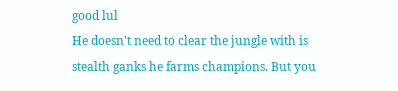good lul
He doesn't need to clear the jungle with is stealth ganks he farms champions. But you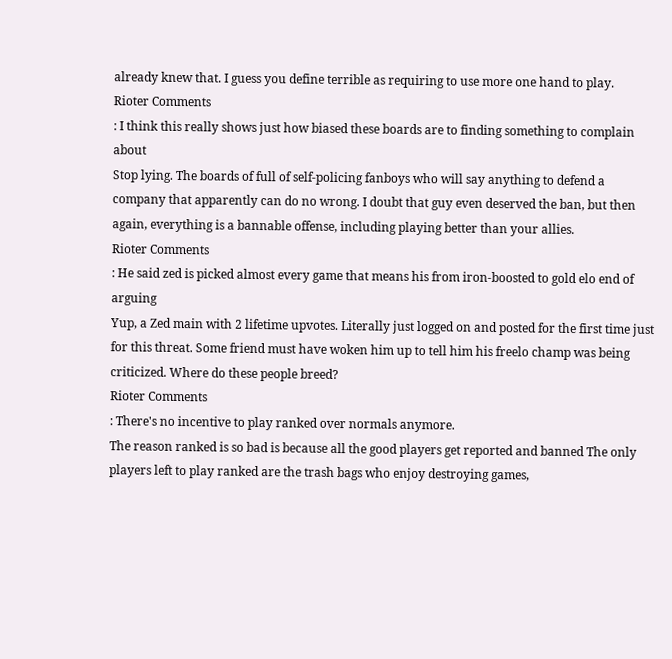already knew that. I guess you define terrible as requiring to use more one hand to play.
Rioter Comments
: I think this really shows just how biased these boards are to finding something to complain about
Stop lying. The boards of full of self-policing fanboys who will say anything to defend a company that apparently can do no wrong. I doubt that guy even deserved the ban, but then again, everything is a bannable offense, including playing better than your allies.
Rioter Comments
: He said zed is picked almost every game that means his from iron-boosted to gold elo end of arguing
Yup, a Zed main with 2 lifetime upvotes. Literally just logged on and posted for the first time just for this threat. Some friend must have woken him up to tell him his freelo champ was being criticized. Where do these people breed?
Rioter Comments
: There's no incentive to play ranked over normals anymore.
The reason ranked is so bad is because all the good players get reported and banned The only players left to play ranked are the trash bags who enjoy destroying games,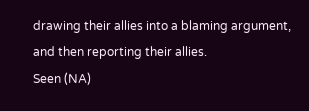drawing their allies into a blaming argument, and then reporting their allies.
Seen (NA)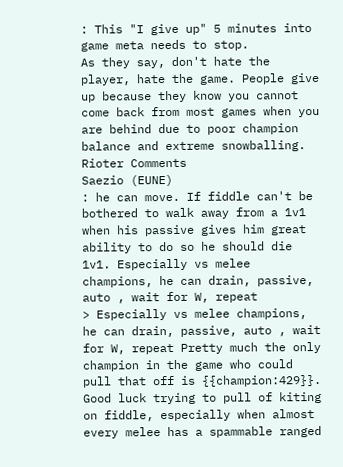: This "I give up" 5 minutes into game meta needs to stop.
As they say, don't hate the player, hate the game. People give up because they know you cannot come back from most games when you are behind due to poor champion balance and extreme snowballing.
Rioter Comments
Saezio (EUNE)
: he can move. If fiddle can't be bothered to walk away from a 1v1 when his passive gives him great ability to do so he should die 1v1. Especially vs melee champions, he can drain, passive, auto , wait for W, repeat
> Especially vs melee champions, he can drain, passive, auto , wait for W, repeat Pretty much the only champion in the game who could pull that off is {{champion:429}}. Good luck trying to pull of kiting on fiddle, especially when almost every melee has a spammable ranged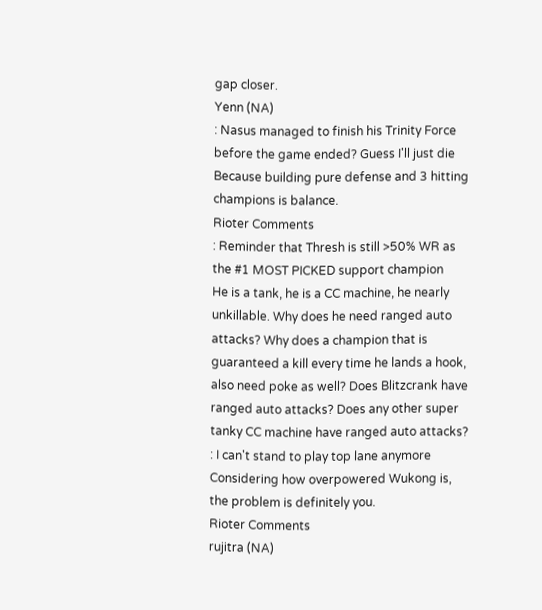gap closer.
Yenn (NA)
: Nasus managed to finish his Trinity Force before the game ended? Guess I'll just die
Because building pure defense and 3 hitting champions is balance.
Rioter Comments
: Reminder that Thresh is still >50% WR as the #1 MOST PICKED support champion
He is a tank, he is a CC machine, he nearly unkillable. Why does he need ranged auto attacks? Why does a champion that is guaranteed a kill every time he lands a hook, also need poke as well? Does Blitzcrank have ranged auto attacks? Does any other super tanky CC machine have ranged auto attacks?
: I can't stand to play top lane anymore
Considering how overpowered Wukong is, the problem is definitely you.
Rioter Comments
rujitra (NA)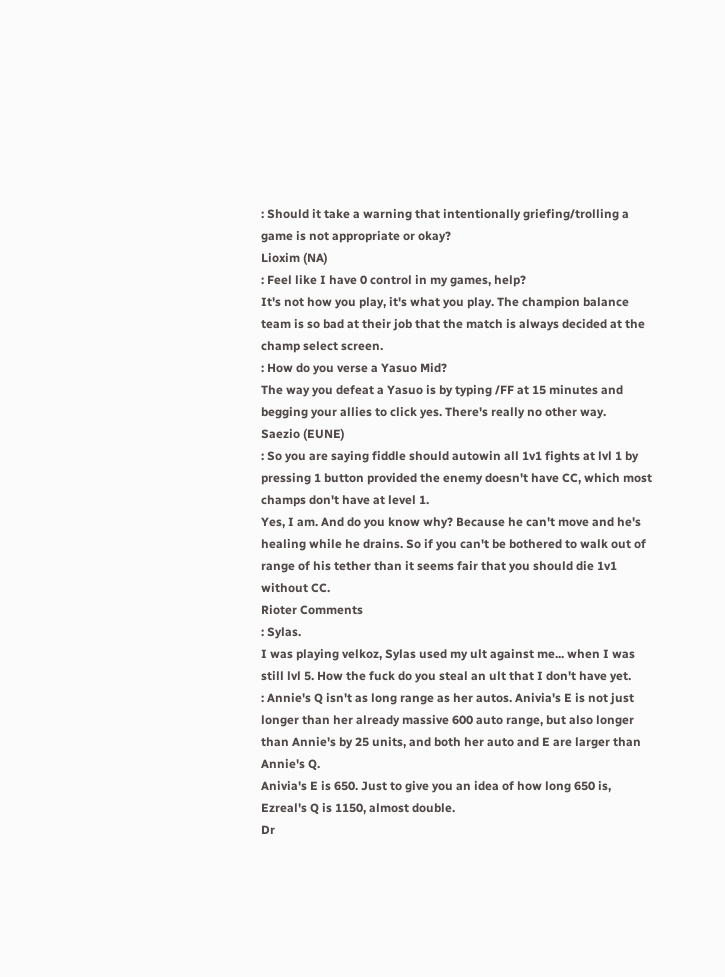: Should it take a warning that intentionally griefing/trolling a game is not appropriate or okay?
Lioxim (NA)
: Feel like I have 0 control in my games, help?
It's not how you play, it's what you play. The champion balance team is so bad at their job that the match is always decided at the champ select screen.
: How do you verse a Yasuo Mid?
The way you defeat a Yasuo is by typing /FF at 15 minutes and begging your allies to click yes. There's really no other way.
Saezio (EUNE)
: So you are saying fiddle should autowin all 1v1 fights at lvl 1 by pressing 1 button provided the enemy doesn't have CC, which most champs don't have at level 1.
Yes, I am. And do you know why? Because he can't move and he's healing while he drains. So if you can't be bothered to walk out of range of his tether than it seems fair that you should die 1v1 without CC.
Rioter Comments
: Sylas.
I was playing velkoz, Sylas used my ult against me... when I was still lvl 5. How the fuck do you steal an ult that I don't have yet.
: Annie's Q isn't as long range as her autos. Anivia's E is not just longer than her already massive 600 auto range, but also longer than Annie's by 25 units, and both her auto and E are larger than Annie's Q.
Anivia's E is 650. Just to give you an idea of how long 650 is, Ezreal's Q is 1150, almost double.
Dr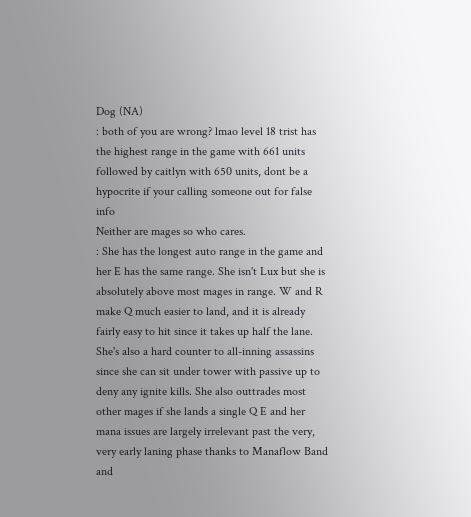Dog (NA)
: both of you are wrong? lmao level 18 trist has the highest range in the game with 661 units followed by caitlyn with 650 units, dont be a hypocrite if your calling someone out for false info
Neither are mages so who cares.
: She has the longest auto range in the game and her E has the same range. She isn't Lux but she is absolutely above most mages in range. W and R make Q much easier to land, and it is already fairly easy to hit since it takes up half the lane. She's also a hard counter to all-inning assassins since she can sit under tower with passive up to deny any ignite kills. She also outtrades most other mages if she lands a single Q E and her mana issues are largely irrelevant past the very, very early laning phase thanks to Manaflow Band and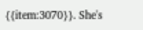{{item:3070}}. She's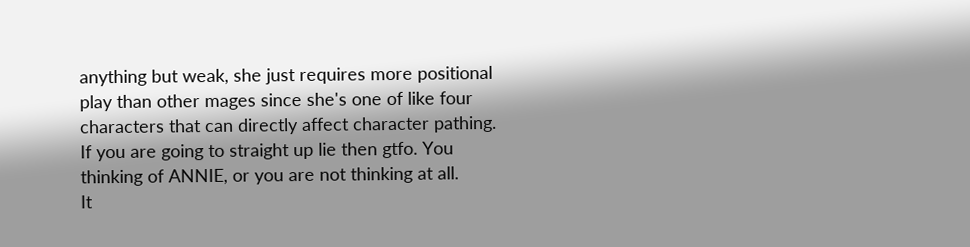anything but weak, she just requires more positional play than other mages since she's one of like four characters that can directly affect character pathing.
If you are going to straight up lie then gtfo. You thinking of ANNIE, or you are not thinking at all.
It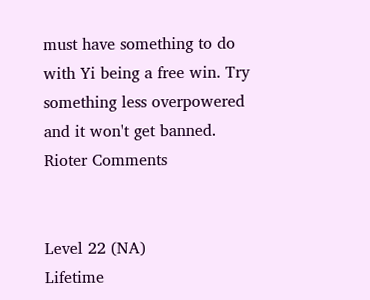must have something to do with Yi being a free win. Try something less overpowered and it won't get banned.
Rioter Comments


Level 22 (NA)
Lifetime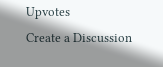Upvotes
Create a Discussion